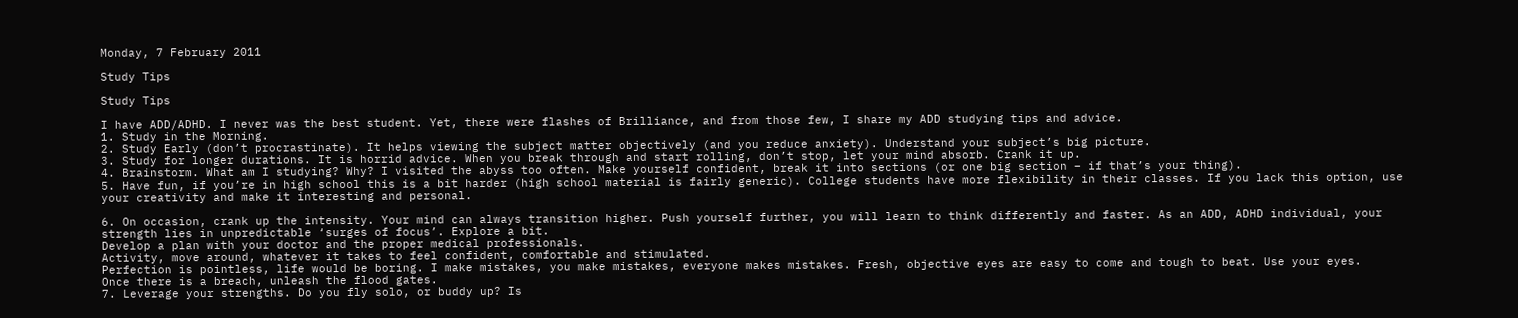Monday, 7 February 2011

Study Tips

Study Tips

I have ADD/ADHD. I never was the best student. Yet, there were flashes of Brilliance, and from those few, I share my ADD studying tips and advice.
1. Study in the Morning.
2. Study Early (don’t procrastinate). It helps viewing the subject matter objectively (and you reduce anxiety). Understand your subject’s big picture.
3. Study for longer durations. It is horrid advice. When you break through and start rolling, don’t stop, let your mind absorb. Crank it up.
4. Brainstorm. What am I studying? Why? I visited the abyss too often. Make yourself confident, break it into sections (or one big section – if that’s your thing).
5. Have fun, if you’re in high school this is a bit harder (high school material is fairly generic). College students have more flexibility in their classes. If you lack this option, use your creativity and make it interesting and personal.

6. On occasion, crank up the intensity. Your mind can always transition higher. Push yourself further, you will learn to think differently and faster. As an ADD, ADHD individual, your strength lies in unpredictable ‘surges of focus’. Explore a bit.
Develop a plan with your doctor and the proper medical professionals.
Activity, move around, whatever it takes to feel confident, comfortable and stimulated.
Perfection is pointless, life would be boring. I make mistakes, you make mistakes, everyone makes mistakes. Fresh, objective eyes are easy to come and tough to beat. Use your eyes.
Once there is a breach, unleash the flood gates.
7. Leverage your strengths. Do you fly solo, or buddy up? Is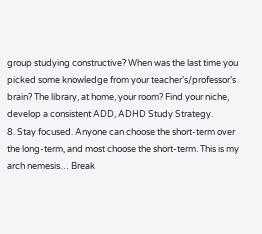group studying constructive? When was the last time you picked some knowledge from your teacher’s/professor’s brain? The library, at home, your room? Find your niche, develop a consistent ADD, ADHD Study Strategy.
8. Stay focused. Anyone can choose the short-term over the long-term, and most choose the short-term. This is my arch nemesis… Break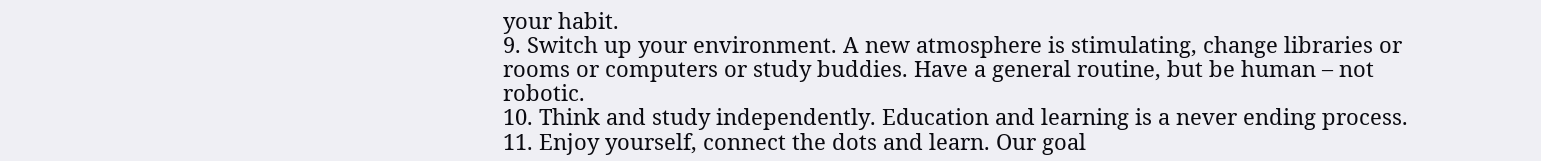your habit.
9. Switch up your environment. A new atmosphere is stimulating, change libraries or rooms or computers or study buddies. Have a general routine, but be human – not robotic.
10. Think and study independently. Education and learning is a never ending process.
11. Enjoy yourself, connect the dots and learn. Our goal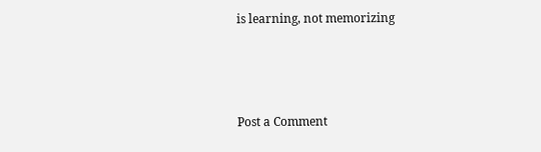is learning, not memorizing



Post a Comment